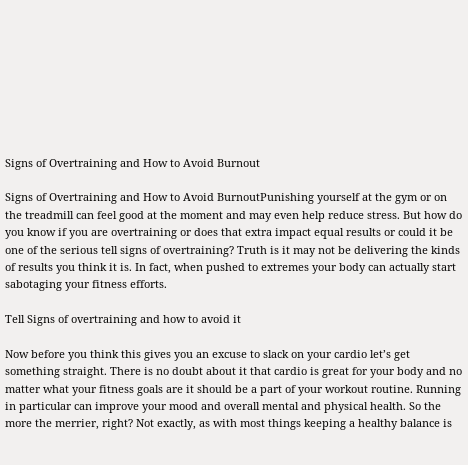Signs of Overtraining and How to Avoid Burnout

Signs of Overtraining and How to Avoid BurnoutPunishing yourself at the gym or on the treadmill can feel good at the moment and may even help reduce stress. But how do you know if you are overtraining or does that extra impact equal results or could it be one of the serious tell signs of overtraining? Truth is it may not be delivering the kinds of results you think it is. In fact, when pushed to extremes your body can actually start sabotaging your fitness efforts.

Tell Signs of overtraining and how to avoid it

Now before you think this gives you an excuse to slack on your cardio let’s get something straight. There is no doubt about it that cardio is great for your body and no matter what your fitness goals are it should be a part of your workout routine. Running in particular can improve your mood and overall mental and physical health. So the more the merrier, right? Not exactly, as with most things keeping a healthy balance is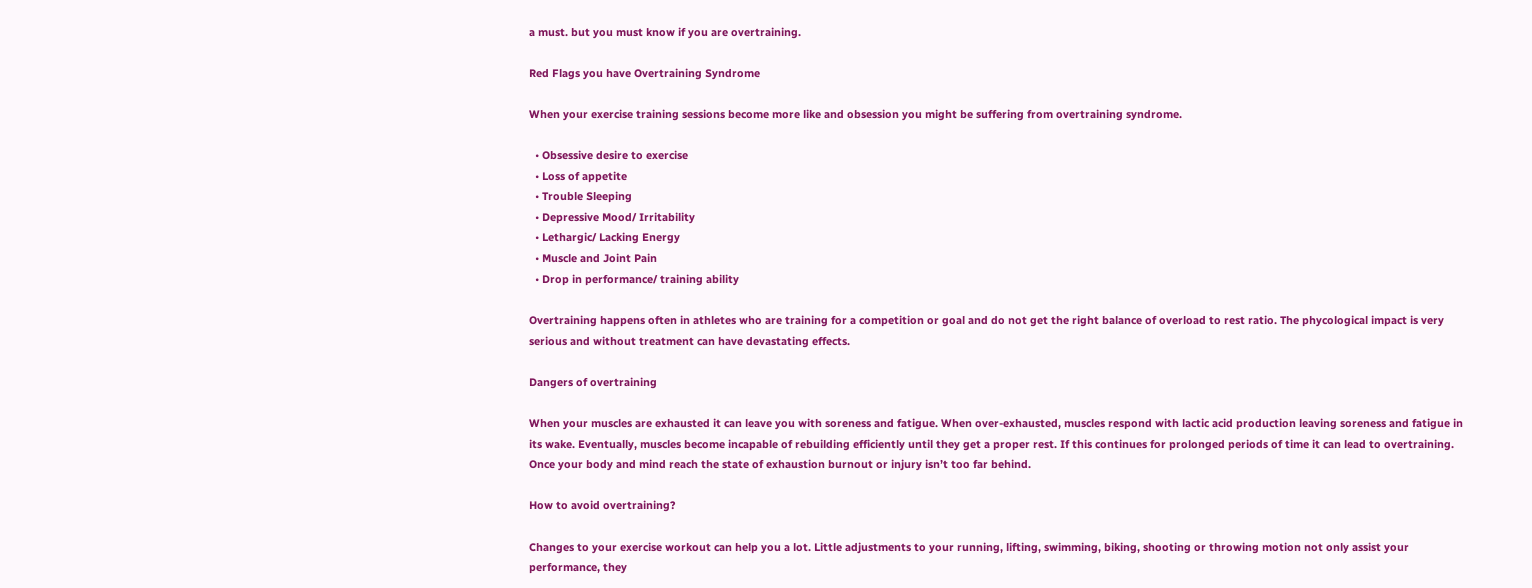a must. but you must know if you are overtraining.

Red Flags you have Overtraining Syndrome

When your exercise training sessions become more like and obsession you might be suffering from overtraining syndrome.

  • Obsessive desire to exercise
  • Loss of appetite
  • Trouble Sleeping
  • Depressive Mood/ Irritability
  • Lethargic/ Lacking Energy
  • Muscle and Joint Pain
  • Drop in performance/ training ability

Overtraining happens often in athletes who are training for a competition or goal and do not get the right balance of overload to rest ratio. The phycological impact is very serious and without treatment can have devastating effects.

Dangers of overtraining

When your muscles are exhausted it can leave you with soreness and fatigue. When over-exhausted, muscles respond with lactic acid production leaving soreness and fatigue in its wake. Eventually, muscles become incapable of rebuilding efficiently until they get a proper rest. If this continues for prolonged periods of time it can lead to overtraining. Once your body and mind reach the state of exhaustion burnout or injury isn’t too far behind.

How to avoid overtraining?

Changes to your exercise workout can help you a lot. Little adjustments to your running, lifting, swimming, biking, shooting or throwing motion not only assist your performance, they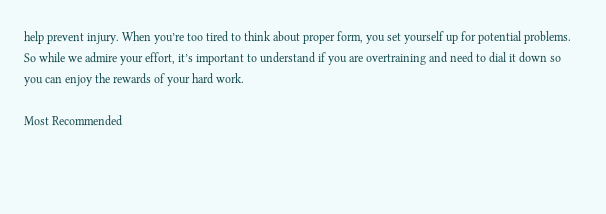help prevent injury. When you’re too tired to think about proper form, you set yourself up for potential problems. So while we admire your effort, it’s important to understand if you are overtraining and need to dial it down so you can enjoy the rewards of your hard work.

Most Recommended